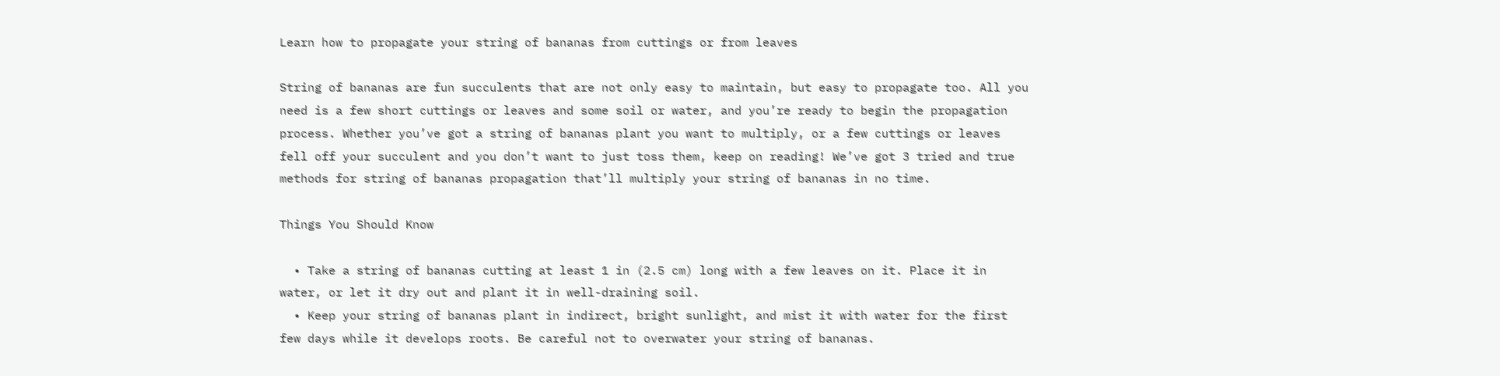Learn how to propagate your string of bananas from cuttings or from leaves

String of bananas are fun succulents that are not only easy to maintain, but easy to propagate too. All you need is a few short cuttings or leaves and some soil or water, and you’re ready to begin the propagation process. Whether you’ve got a string of bananas plant you want to multiply, or a few cuttings or leaves fell off your succulent and you don’t want to just toss them, keep on reading! We’ve got 3 tried and true methods for string of bananas propagation that’ll multiply your string of bananas in no time.

Things You Should Know

  • Take a string of bananas cutting at least 1 in (2.5 cm) long with a few leaves on it. Place it in water, or let it dry out and plant it in well-draining soil.
  • Keep your string of bananas plant in indirect, bright sunlight, and mist it with water for the first few days while it develops roots. Be careful not to overwater your string of bananas.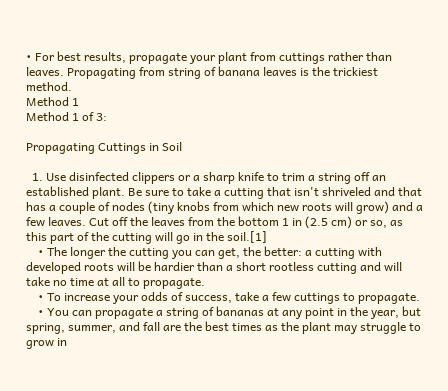• For best results, propagate your plant from cuttings rather than leaves. Propagating from string of banana leaves is the trickiest method.
Method 1
Method 1 of 3:

Propagating Cuttings in Soil

  1. Use disinfected clippers or a sharp knife to trim a string off an established plant. Be sure to take a cutting that isn't shriveled and that has a couple of nodes (tiny knobs from which new roots will grow) and a few leaves. Cut off the leaves from the bottom 1 in (2.5 cm) or so, as this part of the cutting will go in the soil.[1]
    • The longer the cutting you can get, the better: a cutting with developed roots will be hardier than a short rootless cutting and will take no time at all to propagate.
    • To increase your odds of success, take a few cuttings to propagate.
    • You can propagate a string of bananas at any point in the year, but spring, summer, and fall are the best times as the plant may struggle to grow in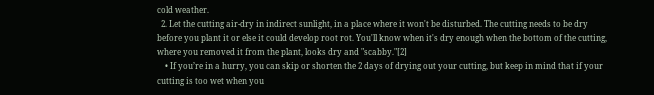cold weather.
  2. Let the cutting air-dry in indirect sunlight, in a place where it won't be disturbed. The cutting needs to be dry before you plant it or else it could develop root rot. You'll know when it's dry enough when the bottom of the cutting, where you removed it from the plant, looks dry and "scabby."[2]
    • If you’re in a hurry, you can skip or shorten the 2 days of drying out your cutting, but keep in mind that if your cutting is too wet when you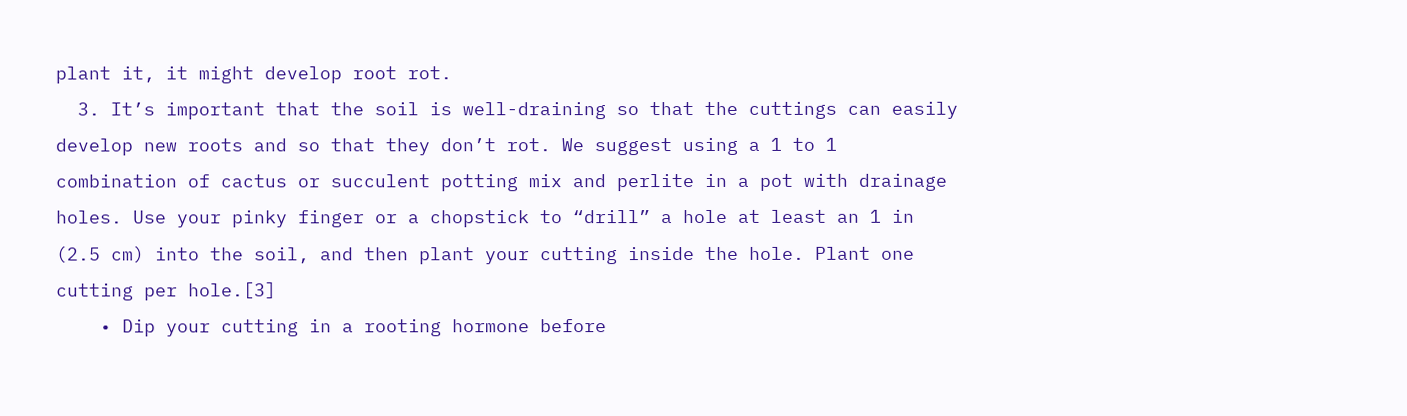plant it, it might develop root rot.
  3. It’s important that the soil is well-draining so that the cuttings can easily develop new roots and so that they don’t rot. We suggest using a 1 to 1 combination of cactus or succulent potting mix and perlite in a pot with drainage holes. Use your pinky finger or a chopstick to “drill” a hole at least an 1 in (2.5 cm) into the soil, and then plant your cutting inside the hole. Plant one cutting per hole.[3]
    • Dip your cutting in a rooting hormone before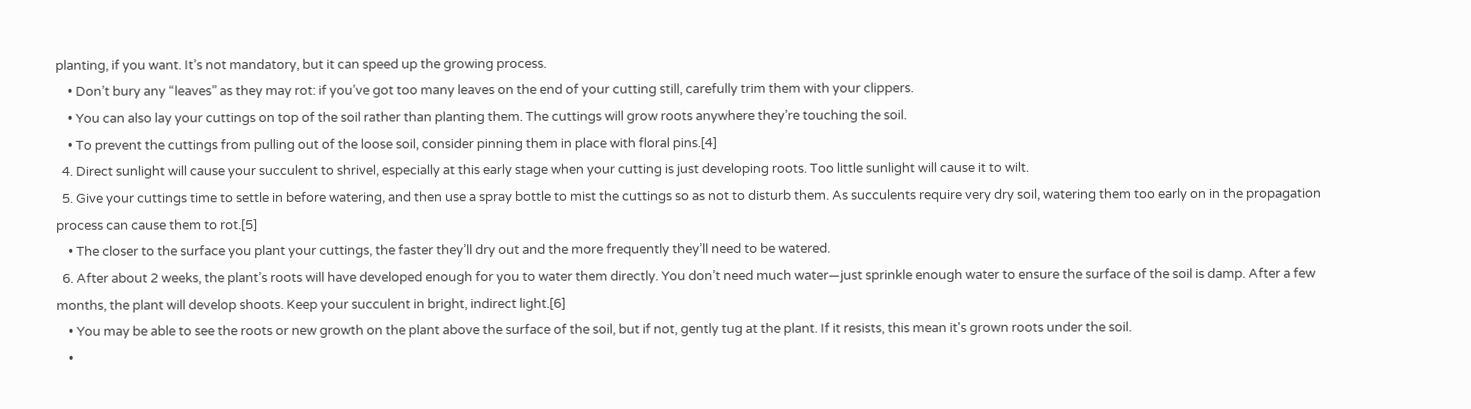planting, if you want. It’s not mandatory, but it can speed up the growing process.
    • Don’t bury any “leaves” as they may rot: if you’ve got too many leaves on the end of your cutting still, carefully trim them with your clippers.
    • You can also lay your cuttings on top of the soil rather than planting them. The cuttings will grow roots anywhere they’re touching the soil.
    • To prevent the cuttings from pulling out of the loose soil, consider pinning them in place with floral pins.[4]
  4. Direct sunlight will cause your succulent to shrivel, especially at this early stage when your cutting is just developing roots. Too little sunlight will cause it to wilt.
  5. Give your cuttings time to settle in before watering, and then use a spray bottle to mist the cuttings so as not to disturb them. As succulents require very dry soil, watering them too early on in the propagation process can cause them to rot.[5]
    • The closer to the surface you plant your cuttings, the faster they’ll dry out and the more frequently they’ll need to be watered.
  6. After about 2 weeks, the plant’s roots will have developed enough for you to water them directly. You don’t need much water—just sprinkle enough water to ensure the surface of the soil is damp. After a few months, the plant will develop shoots. Keep your succulent in bright, indirect light.[6]
    • You may be able to see the roots or new growth on the plant above the surface of the soil, but if not, gently tug at the plant. If it resists, this mean it's grown roots under the soil.
    •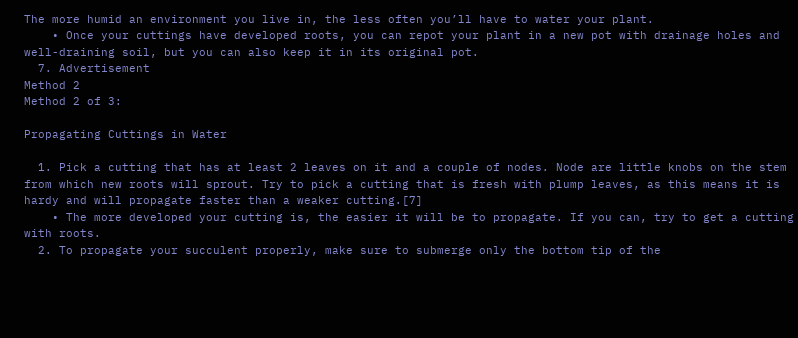The more humid an environment you live in, the less often you’ll have to water your plant.
    • Once your cuttings have developed roots, you can repot your plant in a new pot with drainage holes and well-draining soil, but you can also keep it in its original pot.
  7. Advertisement
Method 2
Method 2 of 3:

Propagating Cuttings in Water

  1. Pick a cutting that has at least 2 leaves on it and a couple of nodes. Node are little knobs on the stem from which new roots will sprout. Try to pick a cutting that is fresh with plump leaves, as this means it is hardy and will propagate faster than a weaker cutting.[7]
    • The more developed your cutting is, the easier it will be to propagate. If you can, try to get a cutting with roots.
  2. To propagate your succulent properly, make sure to submerge only the bottom tip of the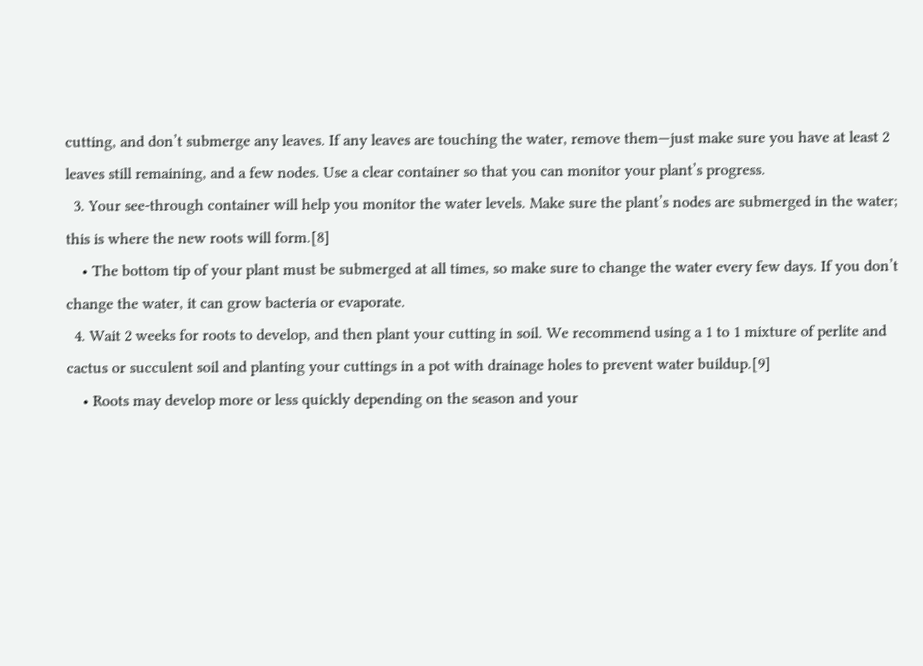cutting, and don’t submerge any leaves. If any leaves are touching the water, remove them—just make sure you have at least 2 leaves still remaining, and a few nodes. Use a clear container so that you can monitor your plant’s progress.
  3. Your see-through container will help you monitor the water levels. Make sure the plant’s nodes are submerged in the water; this is where the new roots will form.[8]
    • The bottom tip of your plant must be submerged at all times, so make sure to change the water every few days. If you don’t change the water, it can grow bacteria or evaporate.
  4. Wait 2 weeks for roots to develop, and then plant your cutting in soil. We recommend using a 1 to 1 mixture of perlite and cactus or succulent soil and planting your cuttings in a pot with drainage holes to prevent water buildup.[9]
    • Roots may develop more or less quickly depending on the season and your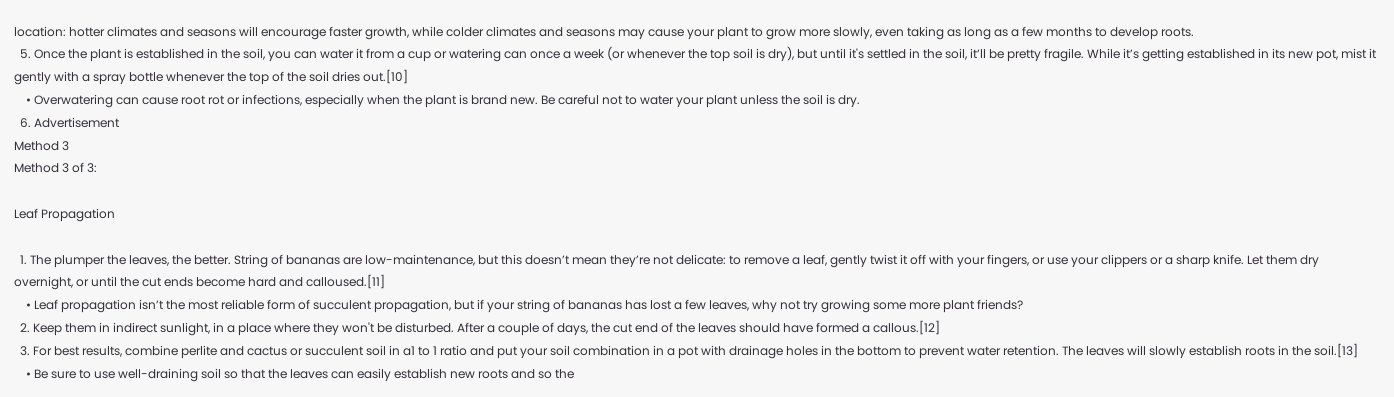location: hotter climates and seasons will encourage faster growth, while colder climates and seasons may cause your plant to grow more slowly, even taking as long as a few months to develop roots.
  5. Once the plant is established in the soil, you can water it from a cup or watering can once a week (or whenever the top soil is dry), but until it's settled in the soil, it’ll be pretty fragile. While it’s getting established in its new pot, mist it gently with a spray bottle whenever the top of the soil dries out.[10]
    • Overwatering can cause root rot or infections, especially when the plant is brand new. Be careful not to water your plant unless the soil is dry.
  6. Advertisement
Method 3
Method 3 of 3:

Leaf Propagation

  1. The plumper the leaves, the better. String of bananas are low-maintenance, but this doesn’t mean they’re not delicate: to remove a leaf, gently twist it off with your fingers, or use your clippers or a sharp knife. Let them dry overnight, or until the cut ends become hard and calloused.[11]
    • Leaf propagation isn’t the most reliable form of succulent propagation, but if your string of bananas has lost a few leaves, why not try growing some more plant friends?
  2. Keep them in indirect sunlight, in a place where they won't be disturbed. After a couple of days, the cut end of the leaves should have formed a callous.[12]
  3. For best results, combine perlite and cactus or succulent soil in a1 to 1 ratio and put your soil combination in a pot with drainage holes in the bottom to prevent water retention. The leaves will slowly establish roots in the soil.[13]
    • Be sure to use well-draining soil so that the leaves can easily establish new roots and so the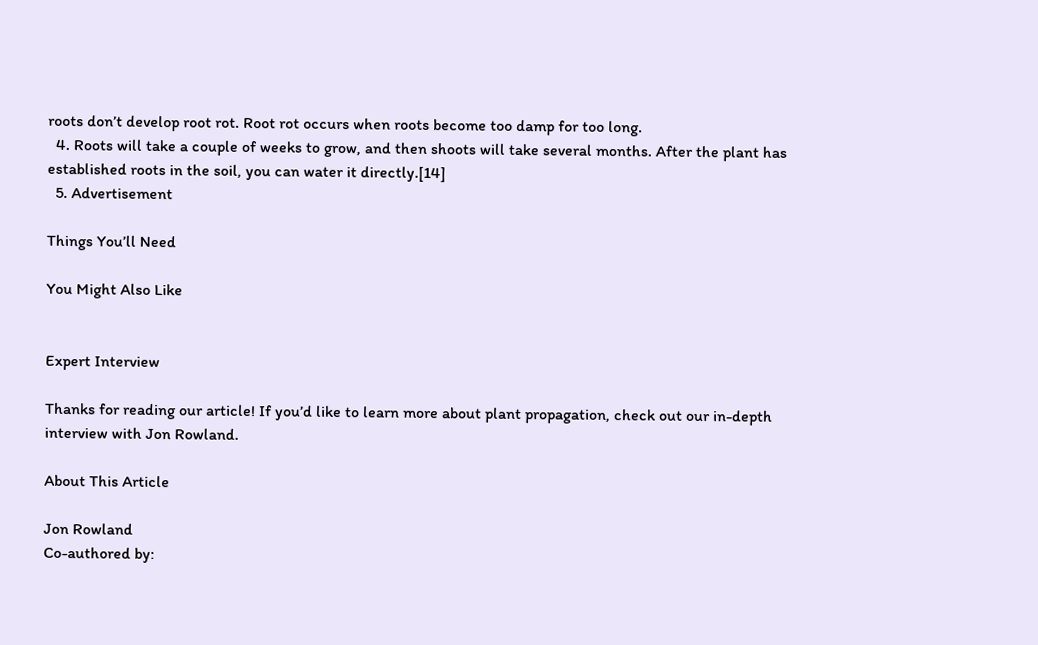roots don’t develop root rot. Root rot occurs when roots become too damp for too long.
  4. Roots will take a couple of weeks to grow, and then shoots will take several months. After the plant has established roots in the soil, you can water it directly.[14]
  5. Advertisement

Things You’ll Need

You Might Also Like


Expert Interview

Thanks for reading our article! If you’d like to learn more about plant propagation, check out our in-depth interview with Jon Rowland.

About This Article

Jon Rowland
Co-authored by: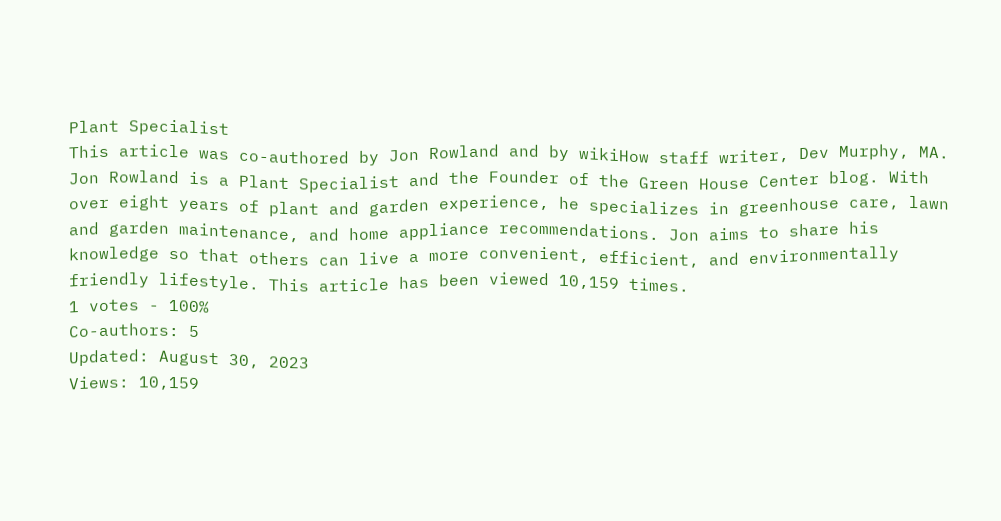Plant Specialist
This article was co-authored by Jon Rowland and by wikiHow staff writer, Dev Murphy, MA. Jon Rowland is a Plant Specialist and the Founder of the Green House Center blog. With over eight years of plant and garden experience, he specializes in greenhouse care, lawn and garden maintenance, and home appliance recommendations. Jon aims to share his knowledge so that others can live a more convenient, efficient, and environmentally friendly lifestyle. This article has been viewed 10,159 times.
1 votes - 100%
Co-authors: 5
Updated: August 30, 2023
Views: 10,159